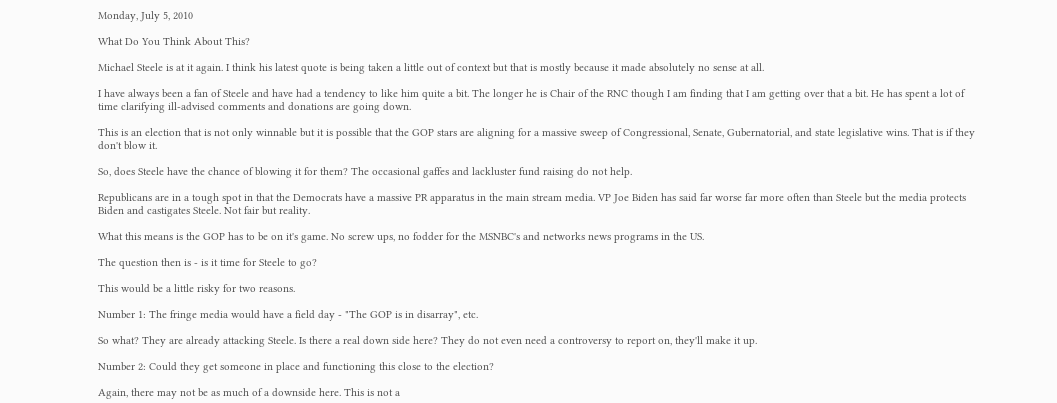Monday, July 5, 2010

What Do You Think About This?

Michael Steele is at it again. I think his latest quote is being taken a little out of context but that is mostly because it made absolutely no sense at all.

I have always been a fan of Steele and have had a tendency to like him quite a bit. The longer he is Chair of the RNC though I am finding that I am getting over that a bit. He has spent a lot of time clarifying ill-advised comments and donations are going down.

This is an election that is not only winnable but it is possible that the GOP stars are aligning for a massive sweep of Congressional, Senate, Gubernatorial, and state legislative wins. That is if they don't blow it.

So, does Steele have the chance of blowing it for them? The occasional gaffes and lackluster fund raising do not help.

Republicans are in a tough spot in that the Democrats have a massive PR apparatus in the main stream media. VP Joe Biden has said far worse far more often than Steele but the media protects Biden and castigates Steele. Not fair but reality.

What this means is the GOP has to be on it's game. No screw ups, no fodder for the MSNBC's and networks news programs in the US.

The question then is - is it time for Steele to go?

This would be a little risky for two reasons.

Number 1: The fringe media would have a field day - "The GOP is in disarray", etc.

So what? They are already attacking Steele. Is there a real down side here? They do not even need a controversy to report on, they'll make it up.

Number 2: Could they get someone in place and functioning this close to the election?

Again, there may not be as much of a downside here. This is not a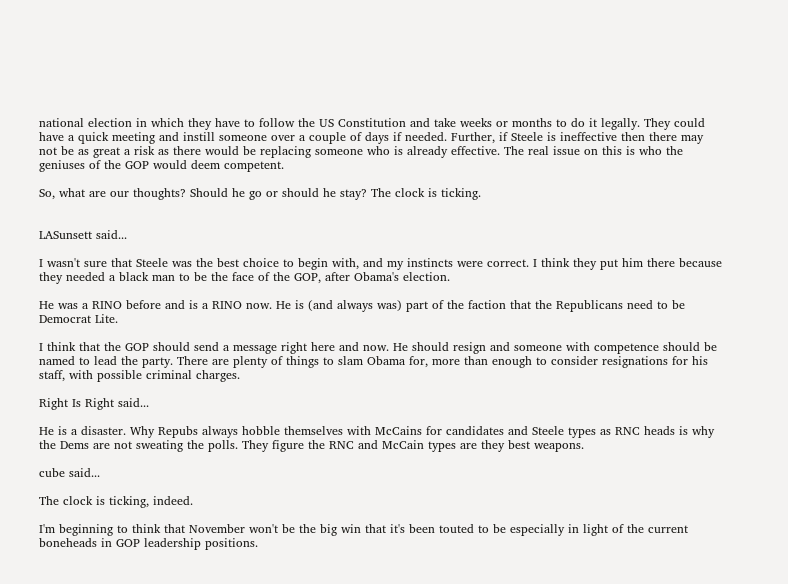national election in which they have to follow the US Constitution and take weeks or months to do it legally. They could have a quick meeting and instill someone over a couple of days if needed. Further, if Steele is ineffective then there may not be as great a risk as there would be replacing someone who is already effective. The real issue on this is who the geniuses of the GOP would deem competent.

So, what are our thoughts? Should he go or should he stay? The clock is ticking.


LASunsett said...

I wasn't sure that Steele was the best choice to begin with, and my instincts were correct. I think they put him there because they needed a black man to be the face of the GOP, after Obama's election.

He was a RINO before and is a RINO now. He is (and always was) part of the faction that the Republicans need to be Democrat Lite.

I think that the GOP should send a message right here and now. He should resign and someone with competence should be named to lead the party. There are plenty of things to slam Obama for, more than enough to consider resignations for his staff, with possible criminal charges.

Right Is Right said...

He is a disaster. Why Repubs always hobble themselves with McCains for candidates and Steele types as RNC heads is why the Dems are not sweating the polls. They figure the RNC and McCain types are they best weapons.

cube said...

The clock is ticking, indeed.

I'm beginning to think that November won't be the big win that it's been touted to be especially in light of the current boneheads in GOP leadership positions.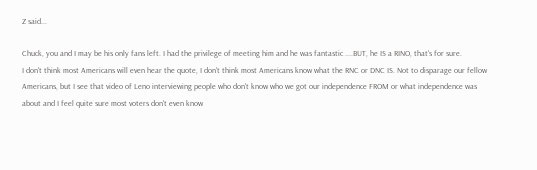Z said...

Chuck, you and I may be his only fans left. I had the privilege of meeting him and he was fantastic ....BUT, he IS a RINO, that's for sure.
I don't think most Americans will even hear the quote, I don't think most Americans know what the RNC or DNC IS. Not to disparage our fellow Americans, but I see that video of Leno interviewing people who don't know who we got our independence FROM or what independence was about and I feel quite sure most voters don't even know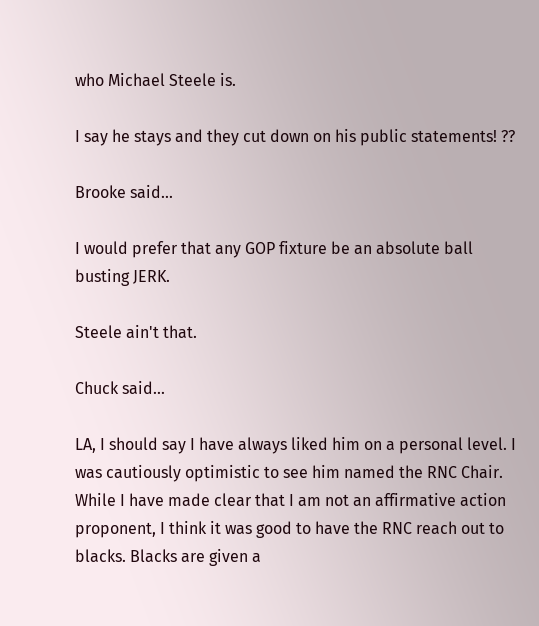who Michael Steele is.

I say he stays and they cut down on his public statements! ??

Brooke said...

I would prefer that any GOP fixture be an absolute ball busting JERK.

Steele ain't that.

Chuck said...

LA, I should say I have always liked him on a personal level. I was cautiously optimistic to see him named the RNC Chair. While I have made clear that I am not an affirmative action proponent, I think it was good to have the RNC reach out to blacks. Blacks are given a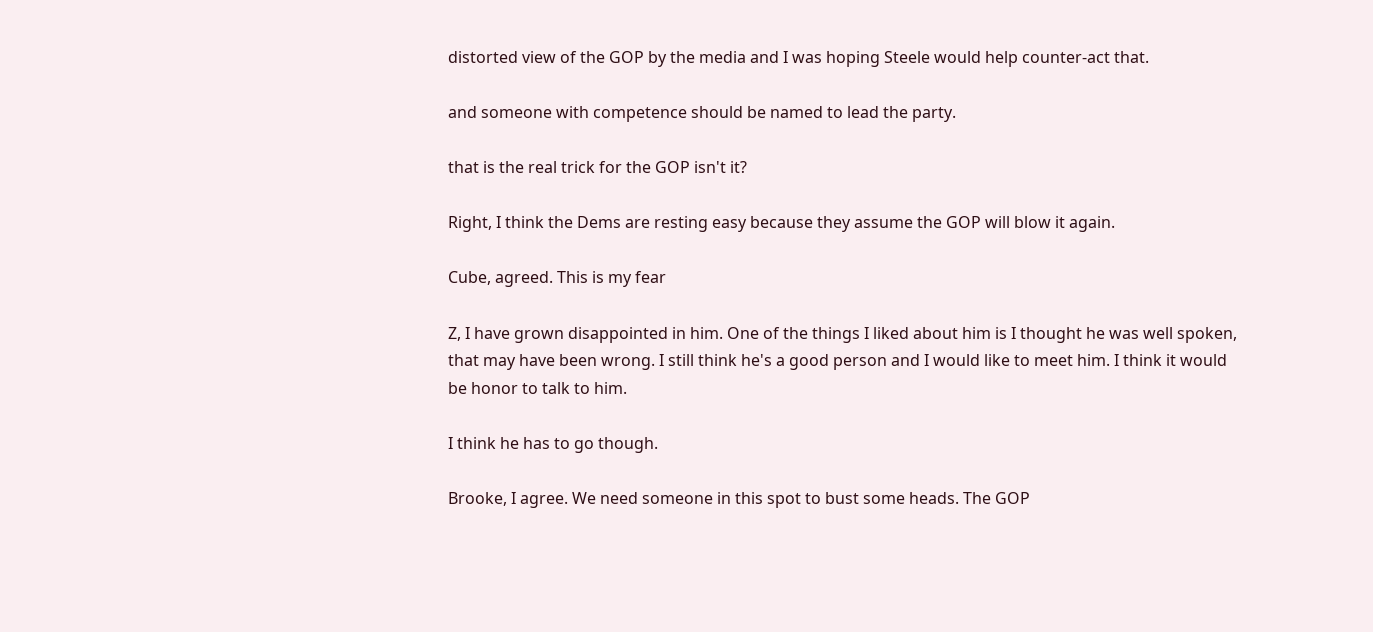distorted view of the GOP by the media and I was hoping Steele would help counter-act that.

and someone with competence should be named to lead the party.

that is the real trick for the GOP isn't it?

Right, I think the Dems are resting easy because they assume the GOP will blow it again.

Cube, agreed. This is my fear

Z, I have grown disappointed in him. One of the things I liked about him is I thought he was well spoken, that may have been wrong. I still think he's a good person and I would like to meet him. I think it would be honor to talk to him.

I think he has to go though.

Brooke, I agree. We need someone in this spot to bust some heads. The GOP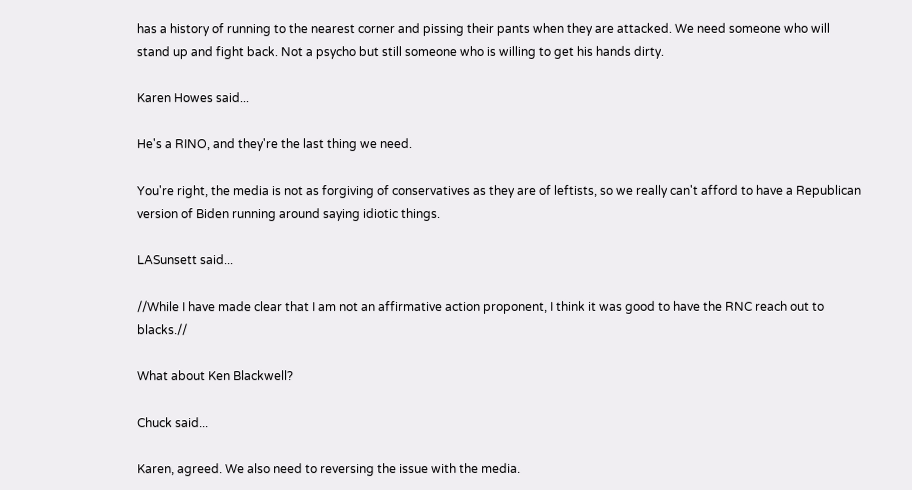has a history of running to the nearest corner and pissing their pants when they are attacked. We need someone who will stand up and fight back. Not a psycho but still someone who is willing to get his hands dirty.

Karen Howes said...

He's a RINO, and they're the last thing we need.

You're right, the media is not as forgiving of conservatives as they are of leftists, so we really can't afford to have a Republican version of Biden running around saying idiotic things.

LASunsett said...

//While I have made clear that I am not an affirmative action proponent, I think it was good to have the RNC reach out to blacks.//

What about Ken Blackwell?

Chuck said...

Karen, agreed. We also need to reversing the issue with the media.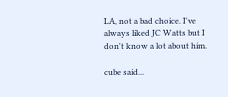LA, not a bad choice. I've always liked JC Watts but I don't know a lot about him.

cube said...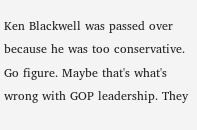Ken Blackwell was passed over because he was too conservative. Go figure. Maybe that's what's wrong with GOP leadership. They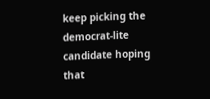keep picking the democrat-lite candidate hoping that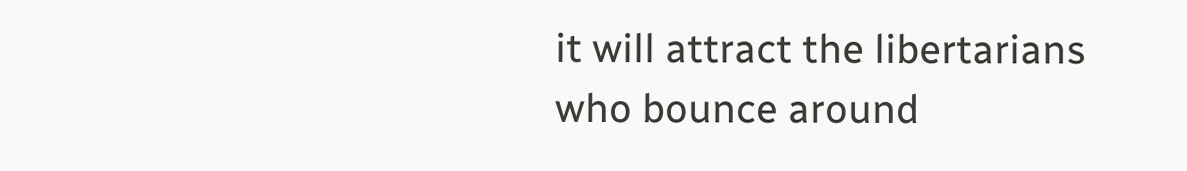it will attract the libertarians who bounce around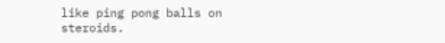like ping pong balls on steroids.